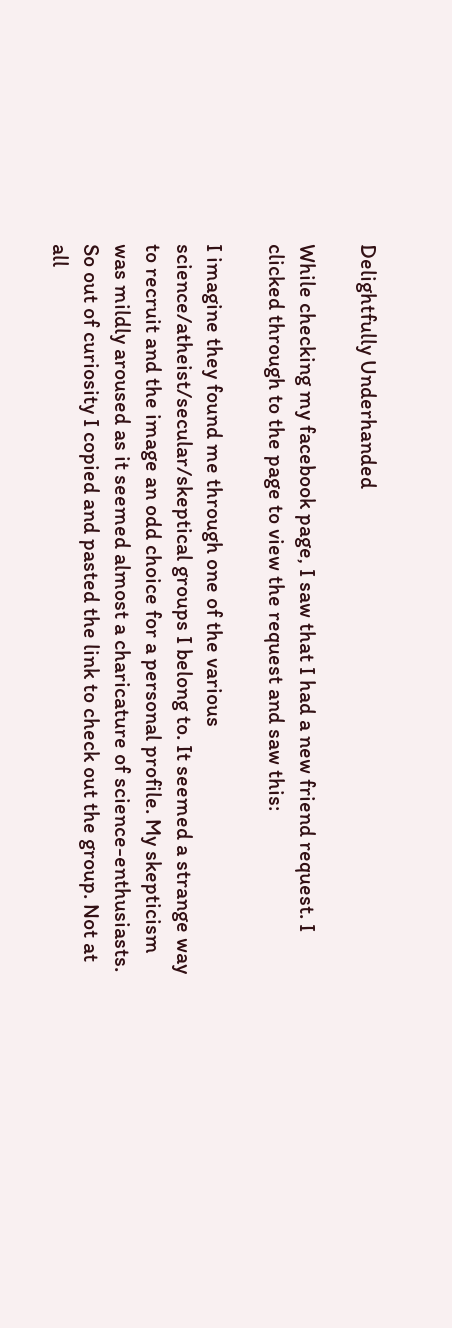Delightfully Underhanded

While checking my facebook page, I saw that I had a new friend request. I clicked through to the page to view the request and saw this:

I imagine they found me through one of the various science/atheist/secular/skeptical groups I belong to. It seemed a strange way to recruit and the image an odd choice for a personal profile. My skepticism was mildly aroused as it seemed almost a charicature of science-enthusiasts. So out of curiosity I copied and pasted the link to check out the group. Not at all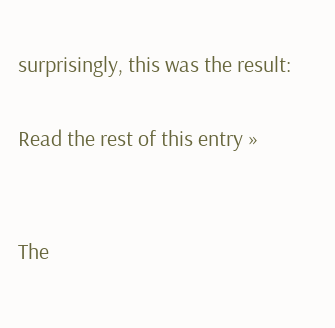surprisingly, this was the result:

Read the rest of this entry »


The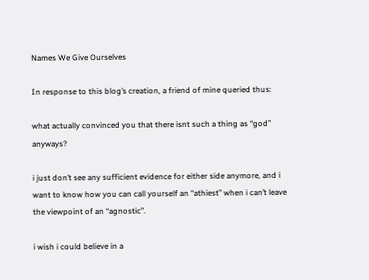Names We Give Ourselves

In response to this blog’s creation, a friend of mine queried thus:

what actually convinced you that there isnt such a thing as “god” anyways?

i just don’t see any sufficient evidence for either side anymore, and i want to know how you can call yourself an “athiest” when i can’t leave the viewpoint of an “agnostic”.

i wish i could believe in a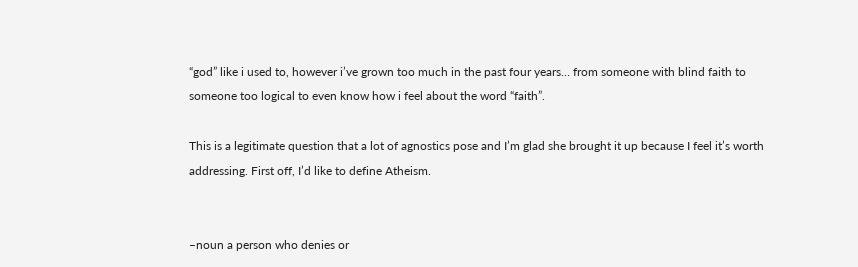“god” like i used to, however i’ve grown too much in the past four years… from someone with blind faith to someone too logical to even know how i feel about the word “faith”.

This is a legitimate question that a lot of agnostics pose and I’m glad she brought it up because I feel it’s worth addressing. First off, I’d like to define Atheism.


–noun a person who denies or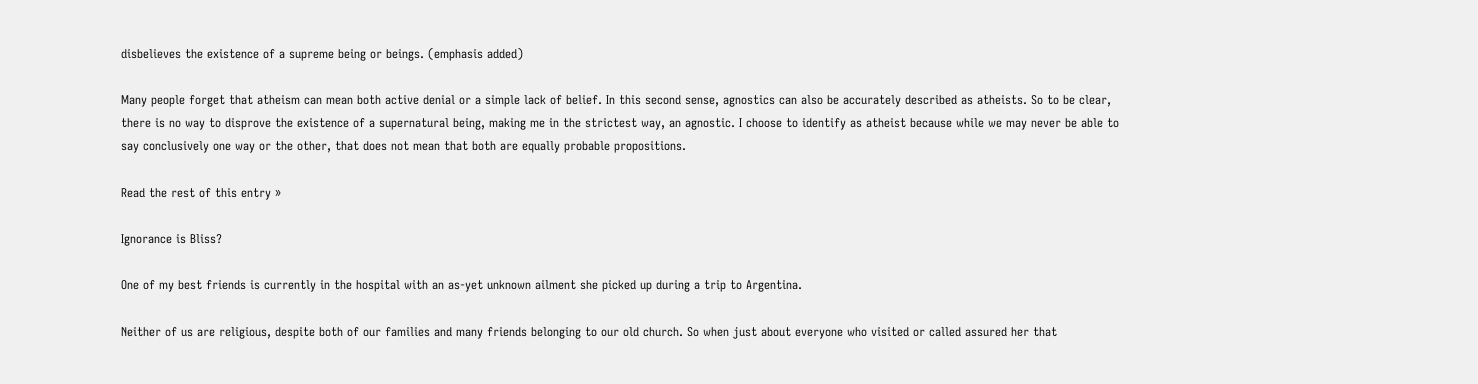disbelieves the existence of a supreme being or beings. (emphasis added)

Many people forget that atheism can mean both active denial or a simple lack of belief. In this second sense, agnostics can also be accurately described as atheists. So to be clear, there is no way to disprove the existence of a supernatural being, making me in the strictest way, an agnostic. I choose to identify as atheist because while we may never be able to say conclusively one way or the other, that does not mean that both are equally probable propositions.

Read the rest of this entry »

Ignorance is Bliss?

One of my best friends is currently in the hospital with an as-yet unknown ailment she picked up during a trip to Argentina.

Neither of us are religious, despite both of our families and many friends belonging to our old church. So when just about everyone who visited or called assured her that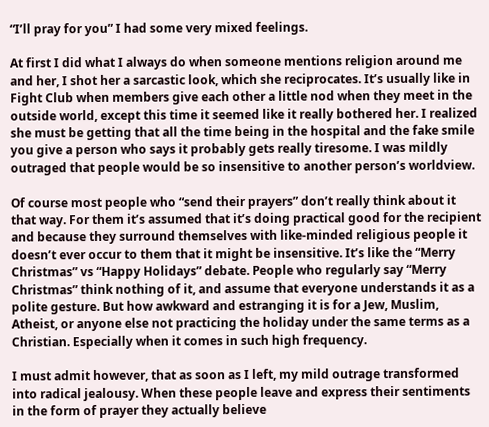“I’ll pray for you” I had some very mixed feelings.

At first I did what I always do when someone mentions religion around me and her, I shot her a sarcastic look, which she reciprocates. It’s usually like in Fight Club when members give each other a little nod when they meet in the outside world, except this time it seemed like it really bothered her. I realized she must be getting that all the time being in the hospital and the fake smile you give a person who says it probably gets really tiresome. I was mildly outraged that people would be so insensitive to another person’s worldview.

Of course most people who “send their prayers” don’t really think about it that way. For them it’s assumed that it’s doing practical good for the recipient and because they surround themselves with like-minded religious people it doesn’t ever occur to them that it might be insensitive. It’s like the “Merry Christmas” vs “Happy Holidays” debate. People who regularly say “Merry Christmas” think nothing of it, and assume that everyone understands it as a polite gesture. But how awkward and estranging it is for a Jew, Muslim, Atheist, or anyone else not practicing the holiday under the same terms as a Christian. Especially when it comes in such high frequency.

I must admit however, that as soon as I left, my mild outrage transformed into radical jealousy. When these people leave and express their sentiments in the form of prayer they actually believe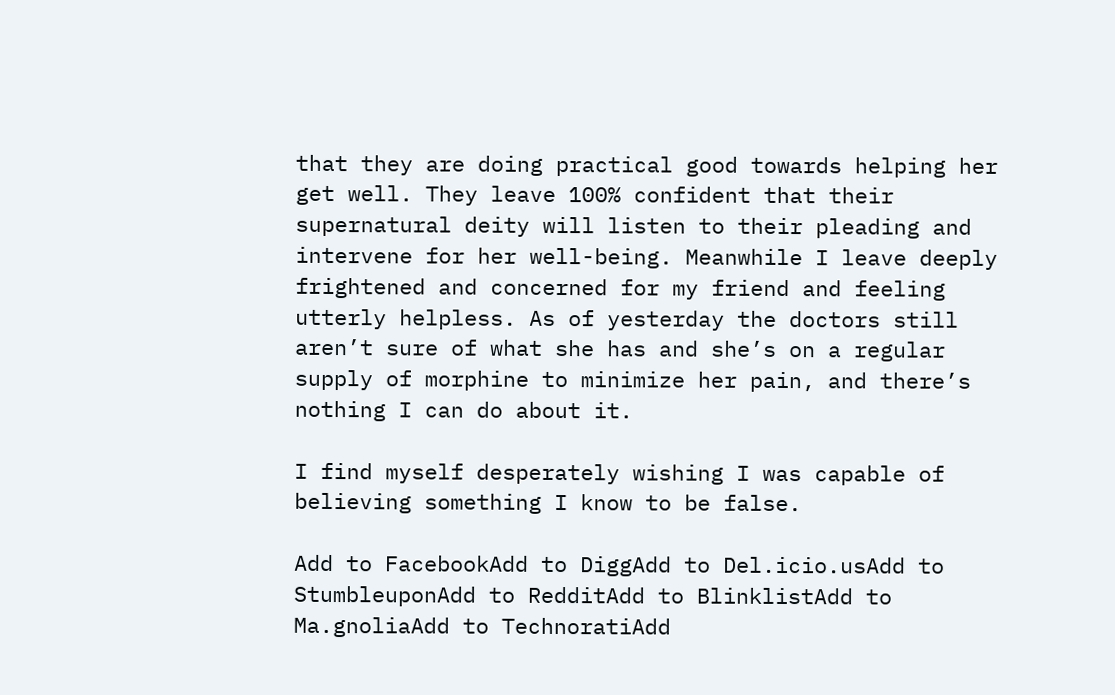that they are doing practical good towards helping her get well. They leave 100% confident that their supernatural deity will listen to their pleading and intervene for her well-being. Meanwhile I leave deeply frightened and concerned for my friend and feeling utterly helpless. As of yesterday the doctors still aren’t sure of what she has and she’s on a regular supply of morphine to minimize her pain, and there’s nothing I can do about it.

I find myself desperately wishing I was capable of believing something I know to be false.

Add to FacebookAdd to DiggAdd to Del.icio.usAdd to StumbleuponAdd to RedditAdd to BlinklistAdd to Ma.gnoliaAdd to TechnoratiAdd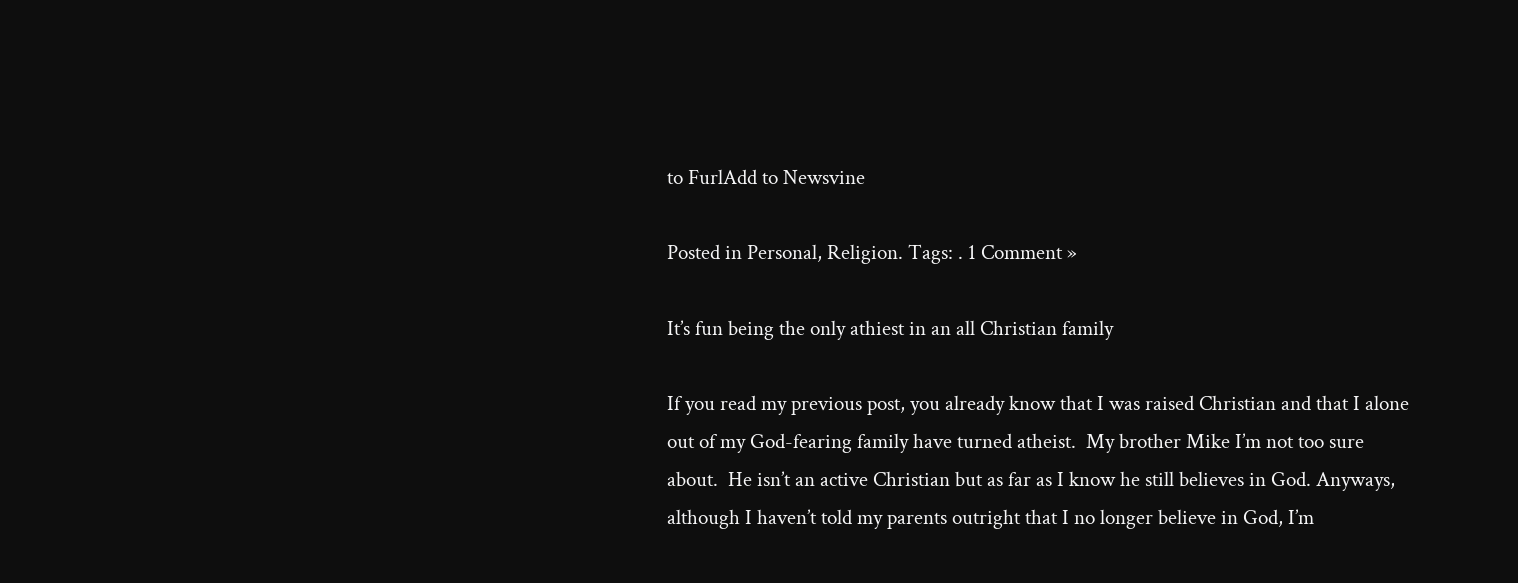to FurlAdd to Newsvine

Posted in Personal, Religion. Tags: . 1 Comment »

It’s fun being the only athiest in an all Christian family

If you read my previous post, you already know that I was raised Christian and that I alone out of my God-fearing family have turned atheist.  My brother Mike I’m not too sure about.  He isn’t an active Christian but as far as I know he still believes in God. Anyways, although I haven’t told my parents outright that I no longer believe in God, I’m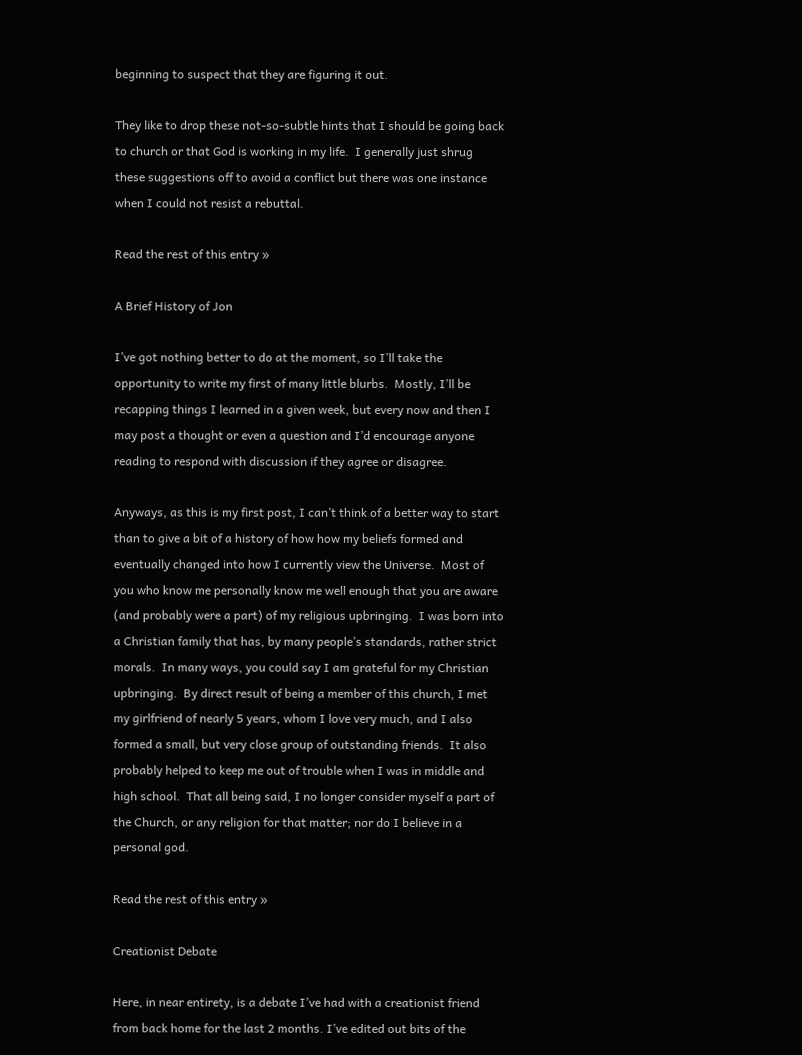beginning to suspect that they are figuring it out.

They like to drop these not-so-subtle hints that I should be going back to church or that God is working in my life.  I generally just shrug these suggestions off to avoid a conflict but there was one instance when I could not resist a rebuttal.

Read the rest of this entry »

A Brief History of Jon

I’ve got nothing better to do at the moment, so I’ll take the opportunity to write my first of many little blurbs.  Mostly, I’ll be recapping things I learned in a given week, but every now and then I may post a thought or even a question and I’d encourage anyone reading to respond with discussion if they agree or disagree.

Anyways, as this is my first post, I can’t think of a better way to start than to give a bit of a history of how how my beliefs formed and eventually changed into how I currently view the Universe.  Most of you who know me personally know me well enough that you are aware (and probably were a part) of my religious upbringing.  I was born into a Christian family that has, by many people’s standards, rather strict morals.  In many ways, you could say I am grateful for my Christian upbringing.  By direct result of being a member of this church, I met my girlfriend of nearly 5 years, whom I love very much, and I also formed a small, but very close group of outstanding friends.  It also probably helped to keep me out of trouble when I was in middle and high school.  That all being said, I no longer consider myself a part of the Church, or any religion for that matter; nor do I believe in a personal god.

Read the rest of this entry »

Creationist Debate

Here, in near entirety, is a debate I’ve had with a creationist friend from back home for the last 2 months. I’ve edited out bits of the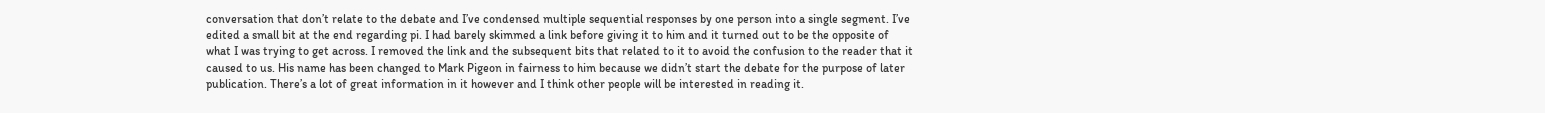conversation that don’t relate to the debate and I’ve condensed multiple sequential responses by one person into a single segment. I’ve edited a small bit at the end regarding pi. I had barely skimmed a link before giving it to him and it turned out to be the opposite of what I was trying to get across. I removed the link and the subsequent bits that related to it to avoid the confusion to the reader that it caused to us. His name has been changed to Mark Pigeon in fairness to him because we didn’t start the debate for the purpose of later publication. There’s a lot of great information in it however and I think other people will be interested in reading it.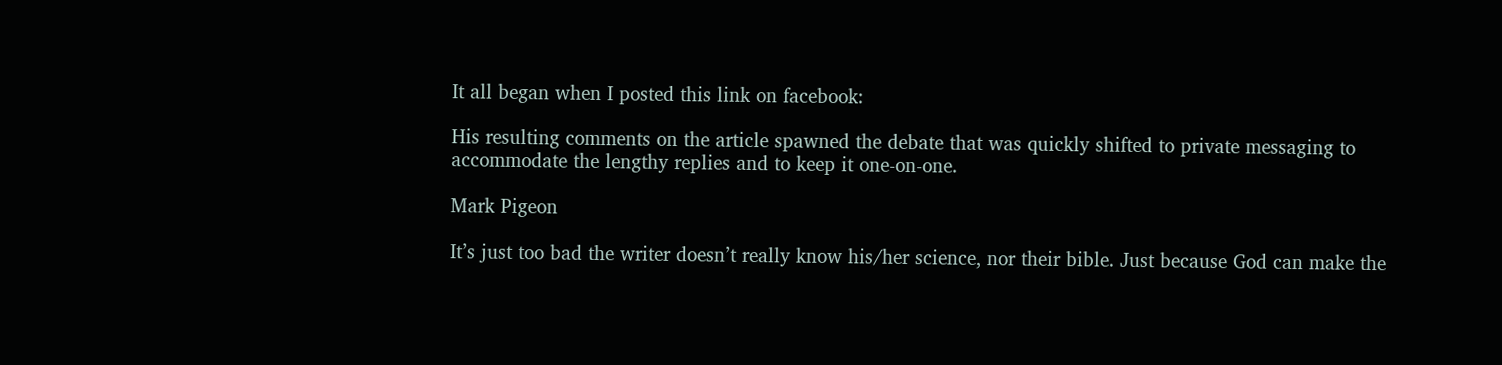It all began when I posted this link on facebook:

His resulting comments on the article spawned the debate that was quickly shifted to private messaging to accommodate the lengthy replies and to keep it one-on-one.

Mark Pigeon

It’s just too bad the writer doesn’t really know his/her science, nor their bible. Just because God can make the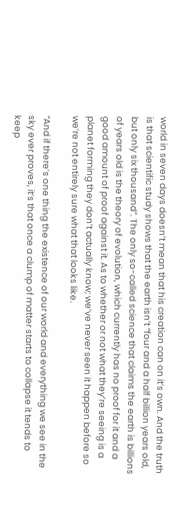world in seven days doesn’t mean that his creation can on it’s own. And the truth is that scientific study shows that the earth isn’t “four and a half billion years old, but only six thousand”. The only so-called science that claims the earth is billions of years old is the theory of evolution, which currently has no proof for it and a good amount of proof against it. As to whether or not what they’re seeing is a planet forming they don’t actually know; we’ve never seen it happen before so we’re not entirely sure what that looks like.

“And if there’s one thing the existence of our world and everything we see in the sky ever proves, it’s that once a clump of matter starts to collapse it tends to keep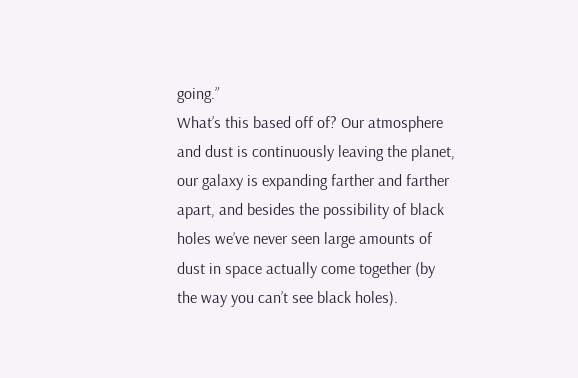going.”
What’s this based off of? Our atmosphere and dust is continuously leaving the planet, our galaxy is expanding farther and farther apart, and besides the possibility of black holes we’ve never seen large amounts of dust in space actually come together (by the way you can’t see black holes).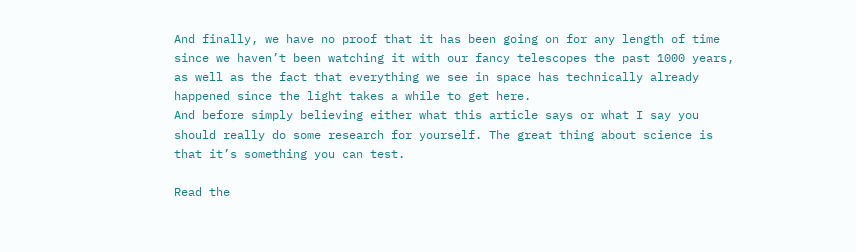And finally, we have no proof that it has been going on for any length of time since we haven’t been watching it with our fancy telescopes the past 1000 years, as well as the fact that everything we see in space has technically already happened since the light takes a while to get here.
And before simply believing either what this article says or what I say you should really do some research for yourself. The great thing about science is that it’s something you can test.

Read the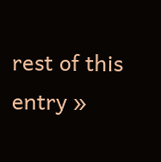rest of this entry »